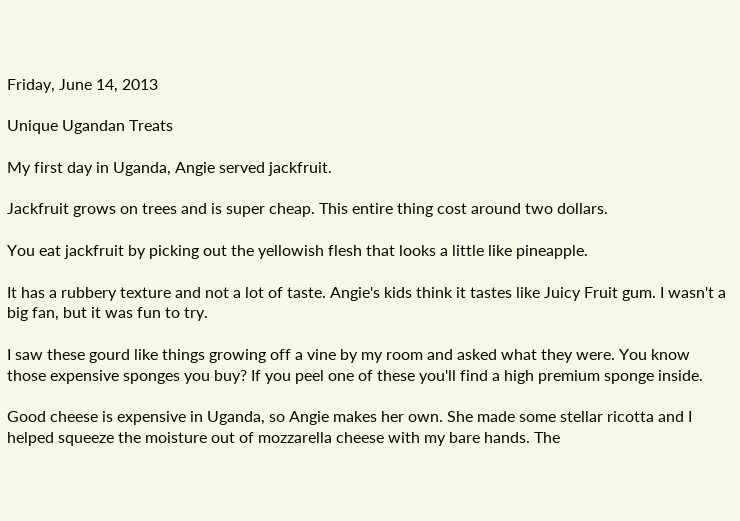Friday, June 14, 2013

Unique Ugandan Treats

My first day in Uganda, Angie served jackfruit.

Jackfruit grows on trees and is super cheap. This entire thing cost around two dollars.

You eat jackfruit by picking out the yellowish flesh that looks a little like pineapple.

It has a rubbery texture and not a lot of taste. Angie's kids think it tastes like Juicy Fruit gum. I wasn't a big fan, but it was fun to try.

I saw these gourd like things growing off a vine by my room and asked what they were. You know those expensive sponges you buy? If you peel one of these you'll find a high premium sponge inside.

Good cheese is expensive in Uganda, so Angie makes her own. She made some stellar ricotta and I helped squeeze the moisture out of mozzarella cheese with my bare hands. The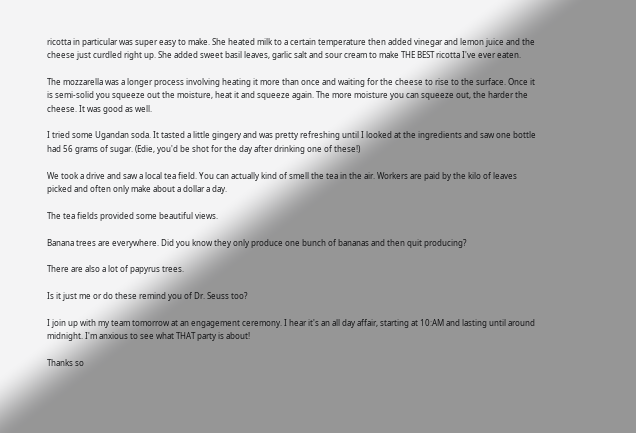ricotta in particular was super easy to make. She heated milk to a certain temperature then added vinegar and lemon juice and the cheese just curdled right up. She added sweet basil leaves, garlic salt and sour cream to make THE BEST ricotta I've ever eaten.

The mozzarella was a longer process involving heating it more than once and waiting for the cheese to rise to the surface. Once it is semi-solid you squeeze out the moisture, heat it and squeeze again. The more moisture you can squeeze out, the harder the cheese. It was good as well.

I tried some Ugandan soda. It tasted a little gingery and was pretty refreshing until I looked at the ingredients and saw one bottle had 56 grams of sugar. (Edie, you'd be shot for the day after drinking one of these!)

We took a drive and saw a local tea field. You can actually kind of smell the tea in the air. Workers are paid by the kilo of leaves picked and often only make about a dollar a day.

The tea fields provided some beautiful views.

Banana trees are everywhere. Did you know they only produce one bunch of bananas and then quit producing?

There are also a lot of papyrus trees.

Is it just me or do these remind you of Dr. Seuss too?

I join up with my team tomorrow at an engagement ceremony. I hear it's an all day affair, starting at 10:AM and lasting until around midnight. I'm anxious to see what THAT party is about!

Thanks so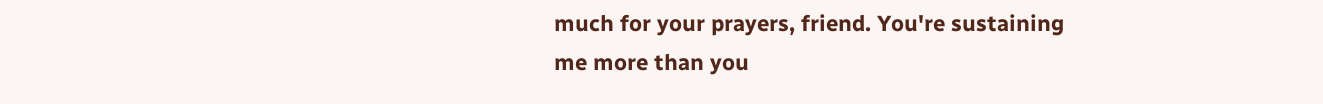much for your prayers, friend. You're sustaining me more than you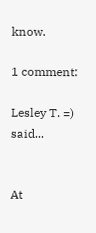know.

1 comment:

Lesley T. =) said...


At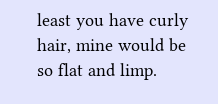least you have curly hair, mine would be so flat and limp.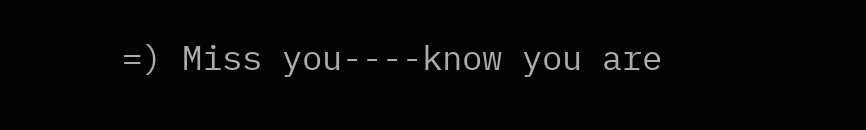=) Miss you----know you are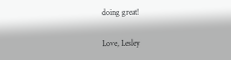doing great!

Love, Lesley